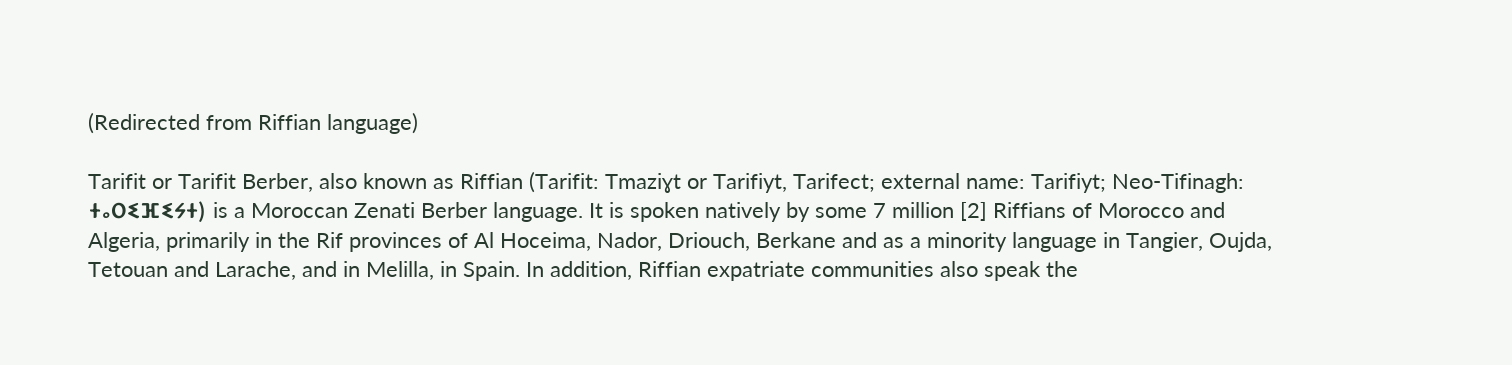(Redirected from Riffian language)

Tarifit or Tarifit Berber, also known as Riffian (Tarifit: Tmaziɣt or Tarifiyt, Tarifect; external name: Tarifiyt; Neo-Tifinagh: ⵜⴰⵔⵉⴼⵉⵢⵜ) is a Moroccan Zenati Berber language. It is spoken natively by some 7 million [2] Riffians of Morocco and Algeria, primarily in the Rif provinces of Al Hoceima, Nador, Driouch, Berkane and as a minority language in Tangier, Oujda, Tetouan and Larache, and in Melilla, in Spain. In addition, Riffian expatriate communities also speak the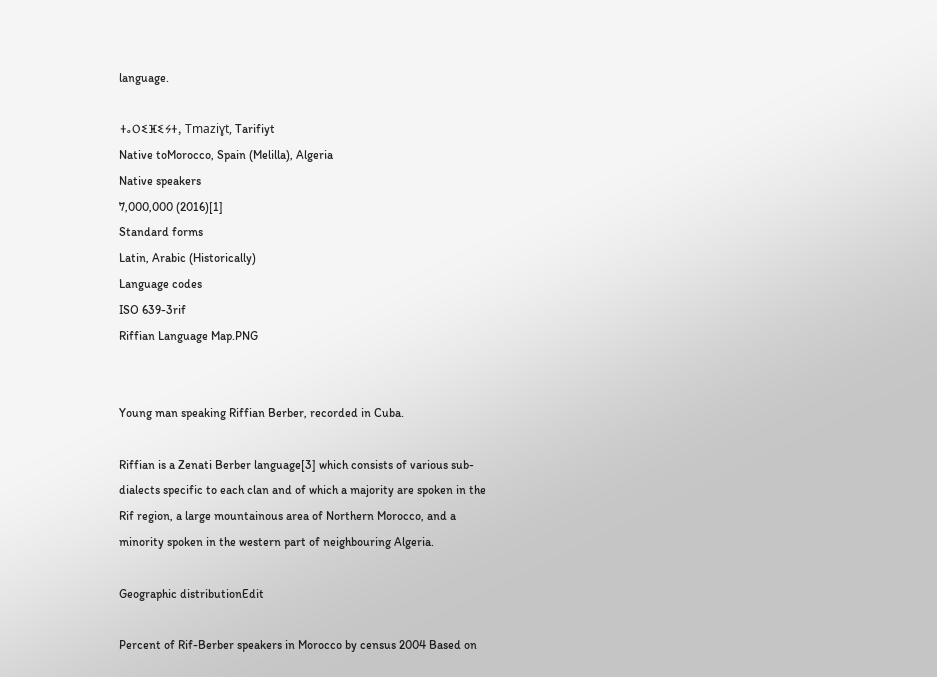language.

ⵜⴰⵔⵉⴼⵉⵢⵜ, Tmaziɣt, Tarifiyt
Native toMorocco, Spain (Melilla), Algeria
Native speakers
7,000,000 (2016)[1]
Standard forms
Latin, Arabic (Historically)
Language codes
ISO 639-3rif
Riffian Language Map.PNG


Young man speaking Riffian Berber, recorded in Cuba.

Riffian is a Zenati Berber language[3] which consists of various sub-dialects specific to each clan and of which a majority are spoken in the Rif region, a large mountainous area of Northern Morocco, and a minority spoken in the western part of neighbouring Algeria.

Geographic distributionEdit

Percent of Rif-Berber speakers in Morocco by census 2004 Based on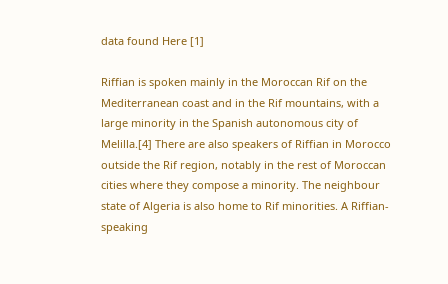data found Here [1]

Riffian is spoken mainly in the Moroccan Rif on the Mediterranean coast and in the Rif mountains, with a large minority in the Spanish autonomous city of Melilla.[4] There are also speakers of Riffian in Morocco outside the Rif region, notably in the rest of Moroccan cities where they compose a minority. The neighbour state of Algeria is also home to Rif minorities. A Riffian-speaking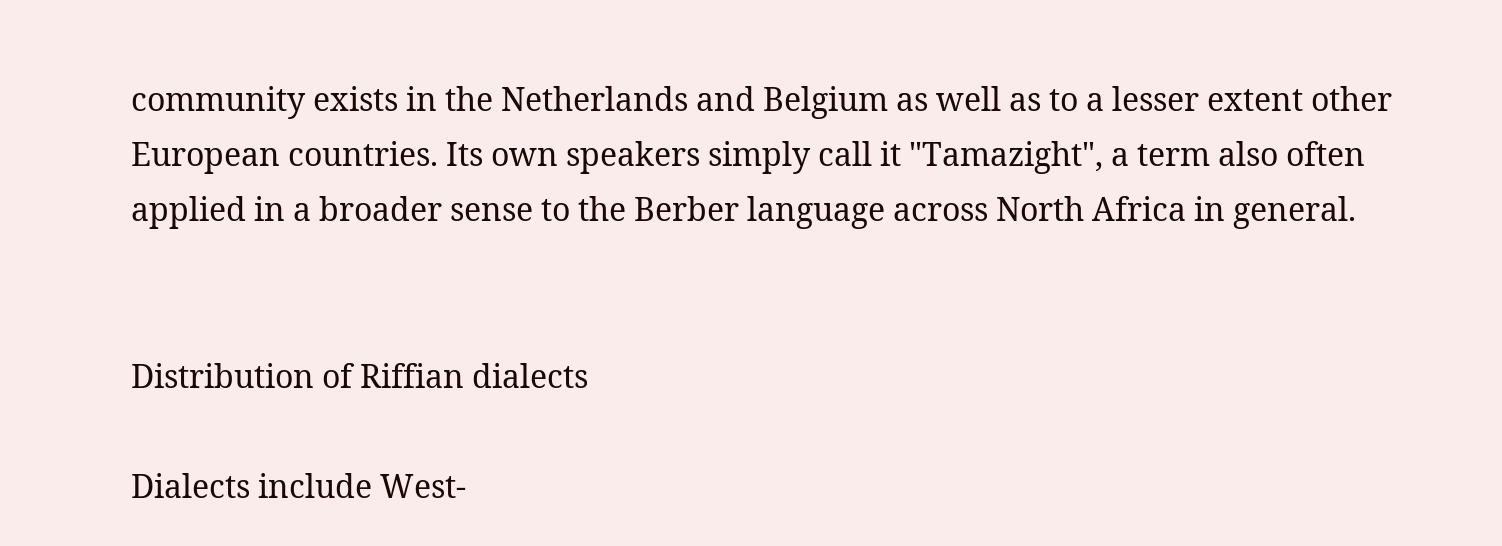community exists in the Netherlands and Belgium as well as to a lesser extent other European countries. Its own speakers simply call it "Tamazight", a term also often applied in a broader sense to the Berber language across North Africa in general.


Distribution of Riffian dialects

Dialects include West-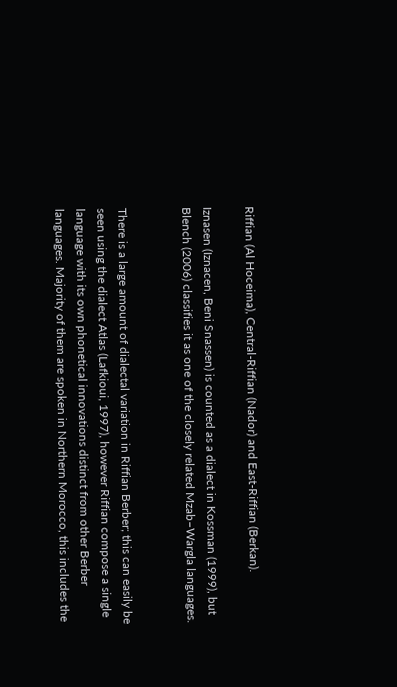Riffian (Al Hoceima), Central-Riffian (Nador) and East-Riffian (Berkan).

Iznasen (Iznacen, Beni Snassen) is counted as a dialect in Kossman (1999), but Blench (2006) classifies it as one of the closely related Mzab–Wargla languages.


There is a large amount of dialectal variation in Riffian Berber; this can easily be seen using the dialect Atlas (Lafkioui, 1997), however Riffian compose a single language with its own phonetical innovations distinct from other Berber languages. Majority of them are spoken in Northern Morocco, this includes the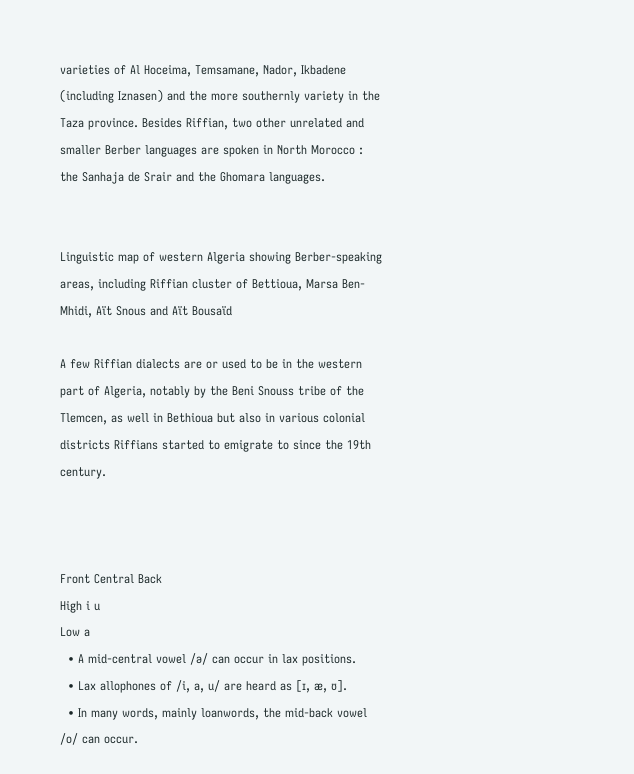varieties of Al Hoceima, Temsamane, Nador, Ikbadene (including Iznasen) and the more southernly variety in the Taza province. Besides Riffian, two other unrelated and smaller Berber languages are spoken in North Morocco : the Sanhaja de Srair and the Ghomara languages.


Linguistic map of western Algeria showing Berber-speaking areas, including Riffian cluster of Bettioua, Marsa Ben-Mhidi, Aït Snous and Aït Bousaïd

A few Riffian dialects are or used to be in the western part of Algeria, notably by the Beni Snouss tribe of the Tlemcen, as well in Bethioua but also in various colonial districts Riffians started to emigrate to since the 19th century.



Front Central Back
High i u
Low a
  • A mid-central vowel /ə/ can occur in lax positions.
  • Lax allophones of /i, a, u/ are heard as [ɪ, æ, ʊ].
  • In many words, mainly loanwords, the mid-back vowel /o/ can occur.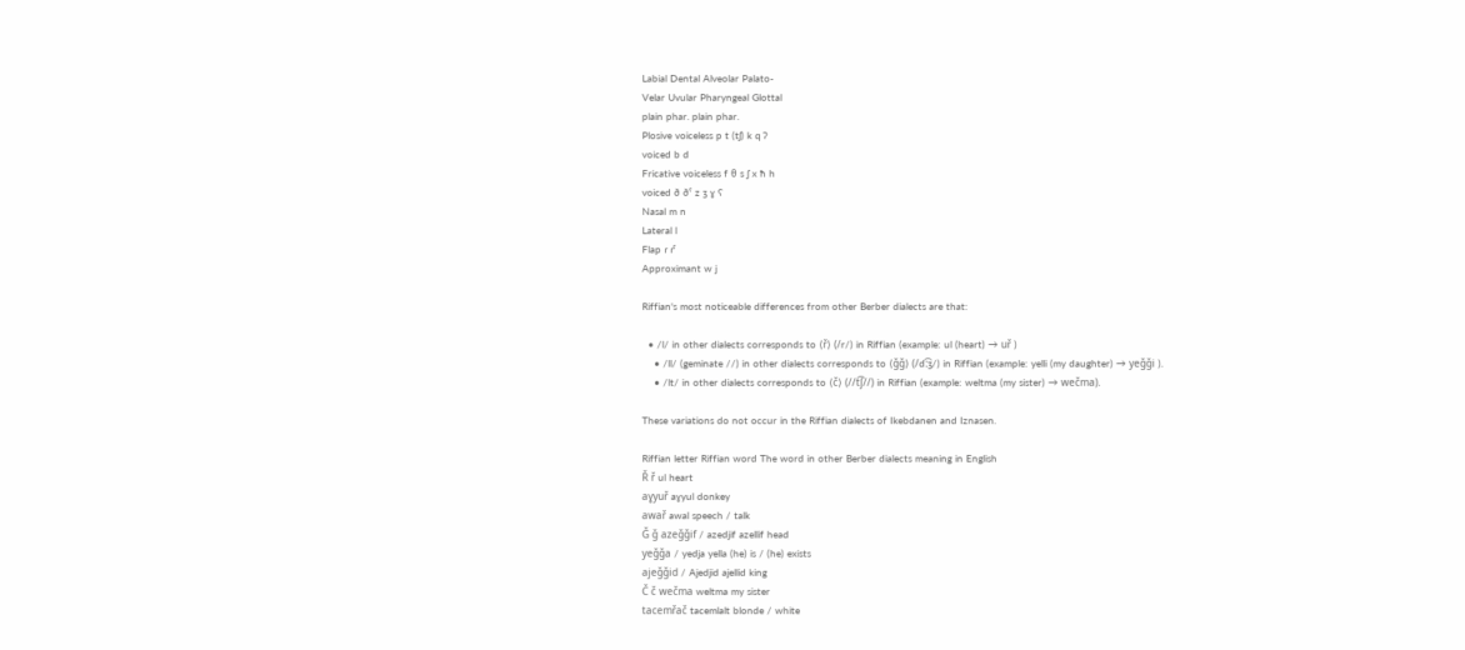Labial Dental Alveolar Palato-
Velar Uvular Pharyngeal Glottal
plain phar. plain phar.
Plosive voiceless p t (tʃ) k q ʔ
voiced b d
Fricative voiceless f θ s ʃ x ħ h
voiced ð ðˤ z ʒ ɣ ʕ
Nasal m n
Lateral l
Flap ɾ ɾˤ
Approximant w j

Riffian's most noticeable differences from other Berber dialects are that:

  • /l/ in other dialects corresponds to ⟨ř⟩ (/r/) in Riffian (example: ul (heart) → uř )
    • /ll/ (geminate //) in other dialects corresponds to ⟨ǧǧ⟩ (/dː͡ʒ/) in Riffian (example: yelli (my daughter) → yeǧǧi ).
    • /lt/ in other dialects corresponds to ⟨č⟩ (//t͡ʃ//) in Riffian (example: weltma (my sister) → wečma).

These variations do not occur in the Riffian dialects of Ikebdanen and Iznasen.

Riffian letter Riffian word The word in other Berber dialects meaning in English
Ř ř ul heart
aɣyuř aɣyul donkey
awař awal speech / talk
Ǧ ǧ azeǧǧif / azedjif azellif head
yeǧǧa / yedja yella (he) is / (he) exists
ajeǧǧid / Ajedjid ajellid king
Č č wečma weltma my sister
tacemřač tacemlalt blonde / white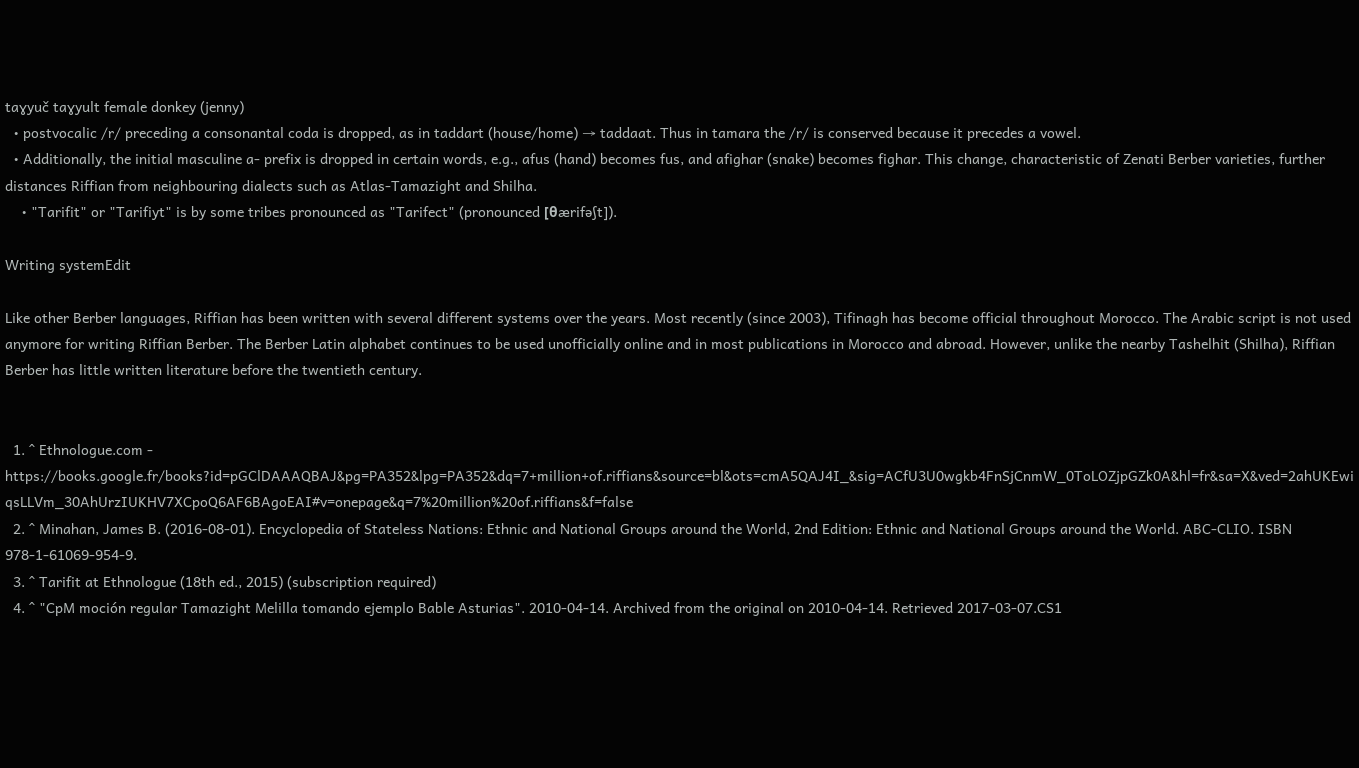taɣyuč taɣyult female donkey (jenny)
  • postvocalic /r/ preceding a consonantal coda is dropped, as in taddart (house/home) → taddaat. Thus in tamara the /r/ is conserved because it precedes a vowel.
  • Additionally, the initial masculine a- prefix is dropped in certain words, e.g., afus (hand) becomes fus, and afighar (snake) becomes fighar. This change, characteristic of Zenati Berber varieties, further distances Riffian from neighbouring dialects such as Atlas-Tamazight and Shilha.
    • "Tarifit" or "Tarifiyt" is by some tribes pronounced as "Tarifect" (pronounced [θærifəʃt]).

Writing systemEdit

Like other Berber languages, Riffian has been written with several different systems over the years. Most recently (since 2003), Tifinagh has become official throughout Morocco. The Arabic script is not used anymore for writing Riffian Berber. The Berber Latin alphabet continues to be used unofficially online and in most publications in Morocco and abroad. However, unlike the nearby Tashelhit (Shilha), Riffian Berber has little written literature before the twentieth century.


  1. ^ Ethnologue.com - https://books.google.fr/books?id=pGClDAAAQBAJ&pg=PA352&lpg=PA352&dq=7+million+of.riffians&source=bl&ots=cmA5QAJ4I_&sig=ACfU3U0wgkb4FnSjCnmW_0ToLOZjpGZk0A&hl=fr&sa=X&ved=2ahUKEwiqsLLVm_30AhUrzIUKHV7XCpoQ6AF6BAgoEAI#v=onepage&q=7%20million%20of.riffians&f=false
  2. ^ Minahan, James B. (2016-08-01). Encyclopedia of Stateless Nations: Ethnic and National Groups around the World, 2nd Edition: Ethnic and National Groups around the World. ABC-CLIO. ISBN 978-1-61069-954-9.
  3. ^ Tarifit at Ethnologue (18th ed., 2015) (subscription required)
  4. ^ "CpM moción regular Tamazight Melilla tomando ejemplo Bable Asturias". 2010-04-14. Archived from the original on 2010-04-14. Retrieved 2017-03-07.CS1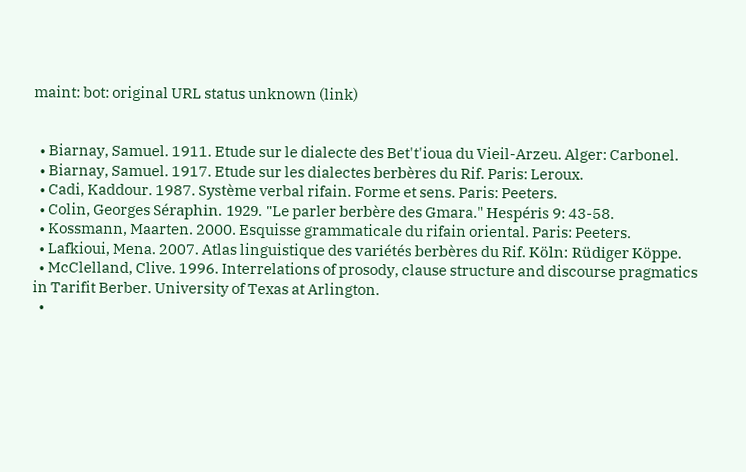maint: bot: original URL status unknown (link)


  • Biarnay, Samuel. 1911. Etude sur le dialecte des Bet't'ioua du Vieil-Arzeu. Alger: Carbonel.
  • Biarnay, Samuel. 1917. Etude sur les dialectes berbères du Rif. Paris: Leroux.
  • Cadi, Kaddour. 1987. Système verbal rifain. Forme et sens. Paris: Peeters.
  • Colin, Georges Séraphin. 1929. "Le parler berbère des Gmara." Hespéris 9: 43-58.
  • Kossmann, Maarten. 2000. Esquisse grammaticale du rifain oriental. Paris: Peeters.
  • Lafkioui, Mena. 2007. Atlas linguistique des variétés berbères du Rif. Köln: Rüdiger Köppe.
  • McClelland, Clive. 1996. Interrelations of prosody, clause structure and discourse pragmatics in Tarifit Berber. University of Texas at Arlington.
  •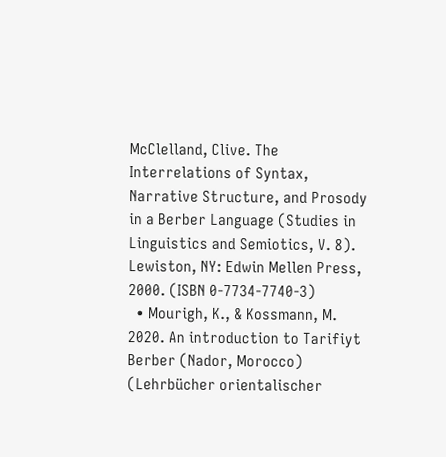McClelland, Clive. The Interrelations of Syntax, Narrative Structure, and Prosody in a Berber Language (Studies in Linguistics and Semiotics, V. 8). Lewiston, NY: Edwin Mellen Press, 2000. (ISBN 0-7734-7740-3)
  • Mourigh, K., & Kossmann, M. 2020. An introduction to Tarifiyt Berber (Nador, Morocco) (Lehrbücher orientalischer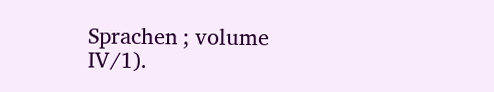Sprachen ; volume IV/1).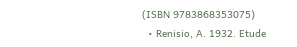(ISBN 9783868353075)
  • Renisio, A. 1932. Etude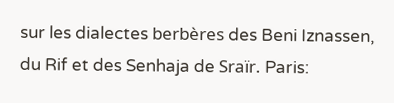sur les dialectes berbères des Beni Iznassen, du Rif et des Senhaja de Sraïr. Paris: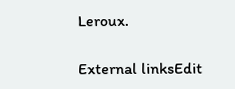Leroux.

External linksEdit